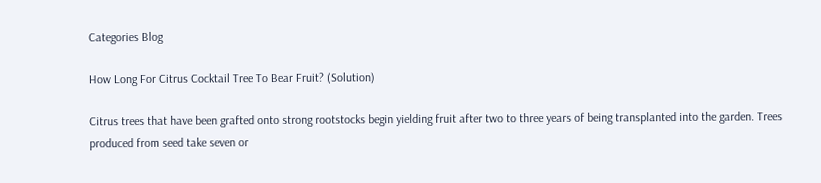Categories Blog

How Long For Citrus Cocktail Tree To Bear Fruit? (Solution)

Citrus trees that have been grafted onto strong rootstocks begin yielding fruit after two to three years of being transplanted into the garden. Trees produced from seed take seven or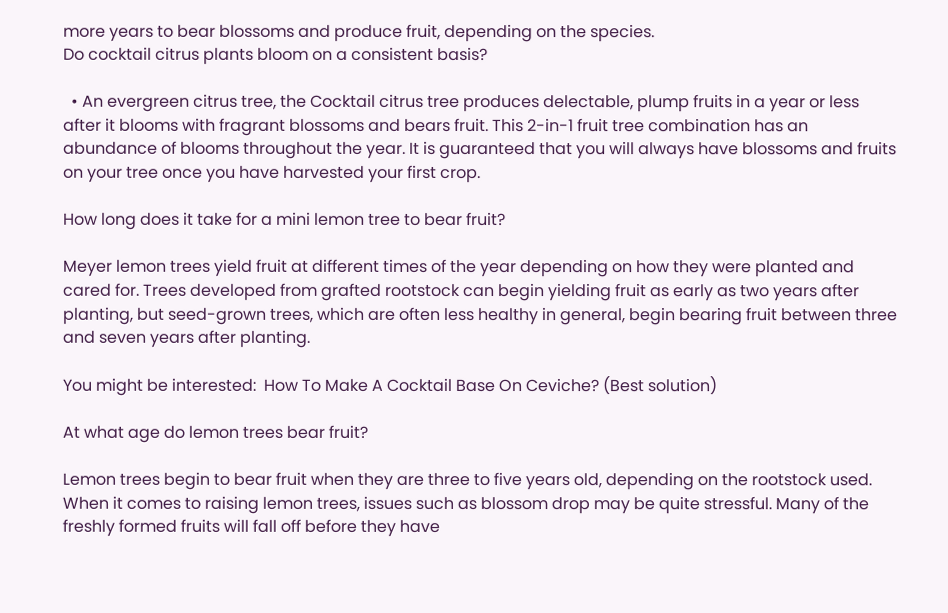more years to bear blossoms and produce fruit, depending on the species.
Do cocktail citrus plants bloom on a consistent basis?

  • An evergreen citrus tree, the Cocktail citrus tree produces delectable, plump fruits in a year or less after it blooms with fragrant blossoms and bears fruit. This 2-in-1 fruit tree combination has an abundance of blooms throughout the year. It is guaranteed that you will always have blossoms and fruits on your tree once you have harvested your first crop.

How long does it take for a mini lemon tree to bear fruit?

Meyer lemon trees yield fruit at different times of the year depending on how they were planted and cared for. Trees developed from grafted rootstock can begin yielding fruit as early as two years after planting, but seed-grown trees, which are often less healthy in general, begin bearing fruit between three and seven years after planting.

You might be interested:  How To Make A Cocktail Base On Ceviche? (Best solution)

At what age do lemon trees bear fruit?

Lemon trees begin to bear fruit when they are three to five years old, depending on the rootstock used. When it comes to raising lemon trees, issues such as blossom drop may be quite stressful. Many of the freshly formed fruits will fall off before they have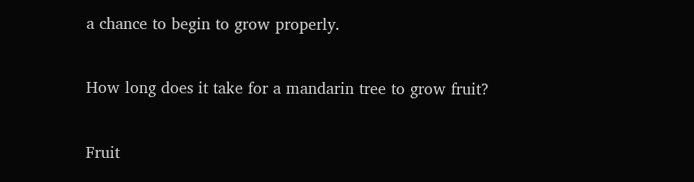a chance to begin to grow properly.

How long does it take for a mandarin tree to grow fruit?

Fruit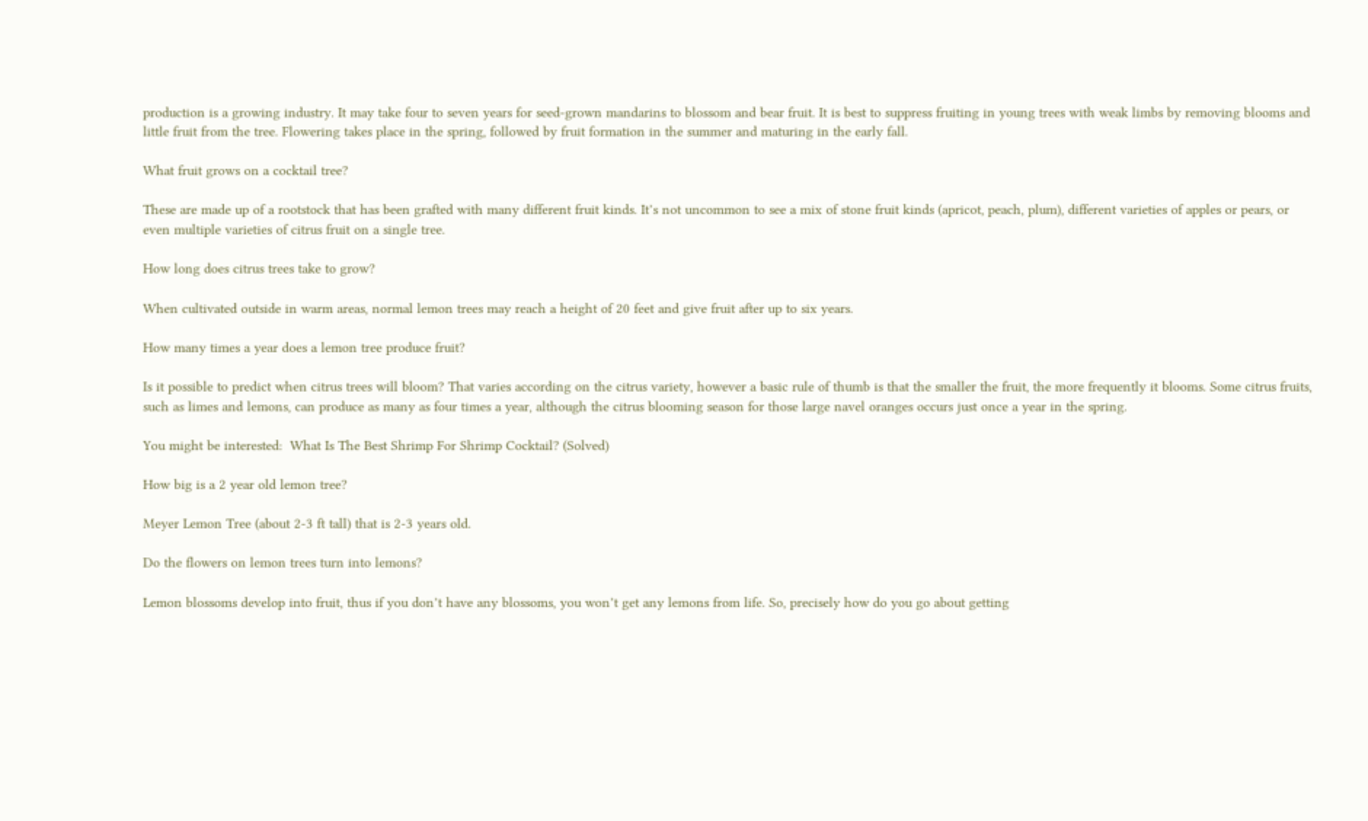production is a growing industry. It may take four to seven years for seed-grown mandarins to blossom and bear fruit. It is best to suppress fruiting in young trees with weak limbs by removing blooms and little fruit from the tree. Flowering takes place in the spring, followed by fruit formation in the summer and maturing in the early fall.

What fruit grows on a cocktail tree?

These are made up of a rootstock that has been grafted with many different fruit kinds. It’s not uncommon to see a mix of stone fruit kinds (apricot, peach, plum), different varieties of apples or pears, or even multiple varieties of citrus fruit on a single tree.

How long does citrus trees take to grow?

When cultivated outside in warm areas, normal lemon trees may reach a height of 20 feet and give fruit after up to six years.

How many times a year does a lemon tree produce fruit?

Is it possible to predict when citrus trees will bloom? That varies according on the citrus variety, however a basic rule of thumb is that the smaller the fruit, the more frequently it blooms. Some citrus fruits, such as limes and lemons, can produce as many as four times a year, although the citrus blooming season for those large navel oranges occurs just once a year in the spring.

You might be interested:  What Is The Best Shrimp For Shrimp Cocktail? (Solved)

How big is a 2 year old lemon tree?

Meyer Lemon Tree (about 2-3 ft tall) that is 2-3 years old.

Do the flowers on lemon trees turn into lemons?

Lemon blossoms develop into fruit, thus if you don’t have any blossoms, you won’t get any lemons from life. So, precisely how do you go about getting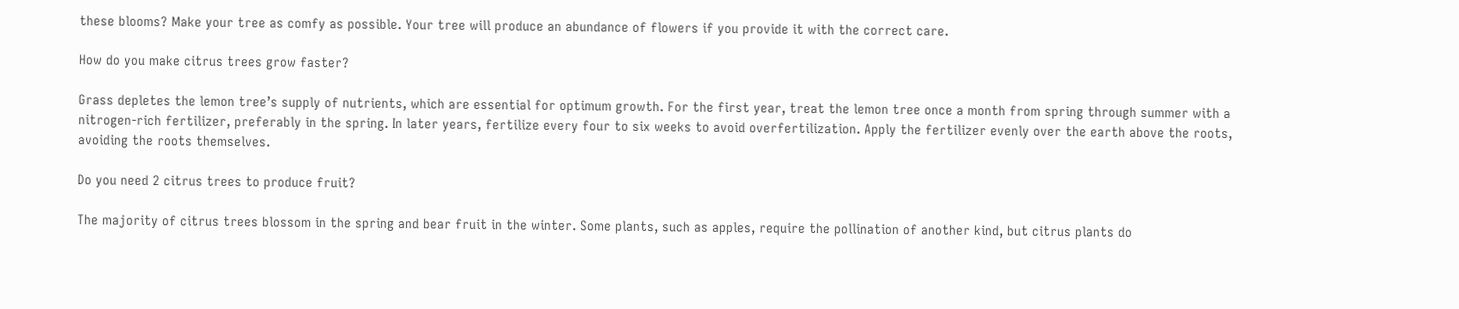these blooms? Make your tree as comfy as possible. Your tree will produce an abundance of flowers if you provide it with the correct care.

How do you make citrus trees grow faster?

Grass depletes the lemon tree’s supply of nutrients, which are essential for optimum growth. For the first year, treat the lemon tree once a month from spring through summer with a nitrogen-rich fertilizer, preferably in the spring. In later years, fertilize every four to six weeks to avoid overfertilization. Apply the fertilizer evenly over the earth above the roots, avoiding the roots themselves.

Do you need 2 citrus trees to produce fruit?

The majority of citrus trees blossom in the spring and bear fruit in the winter. Some plants, such as apples, require the pollination of another kind, but citrus plants do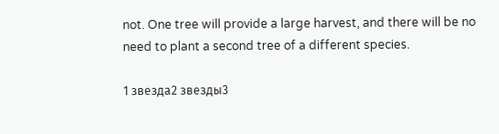not. One tree will provide a large harvest, and there will be no need to plant a second tree of a different species.

1 звезда2 звезды3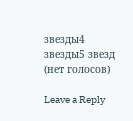звезды4 звезды5 звезд (нет голосов)

Leave a Reply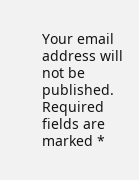Your email address will not be published. Required fields are marked *